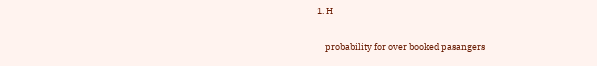1. H

    probability for over booked pasangers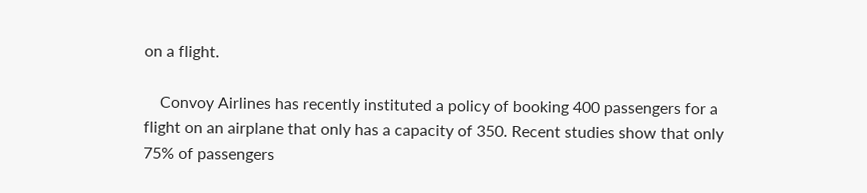on a flight.

    Convoy Airlines has recently instituted a policy of booking 400 passengers for a flight on an airplane that only has a capacity of 350. Recent studies show that only 75% of passengers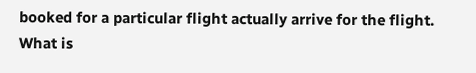booked for a particular flight actually arrive for the flight. What is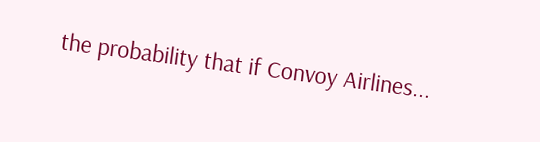the probability that if Convoy Airlines...